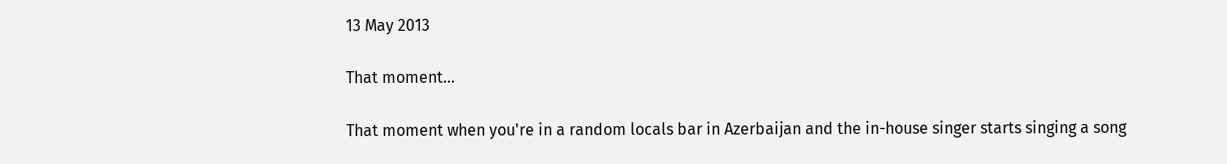13 May 2013

That moment...

That moment when you're in a random locals bar in Azerbaijan and the in-house singer starts singing a song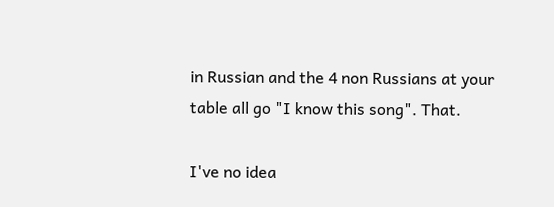in Russian and the 4 non Russians at your table all go "I know this song". That.

I've no idea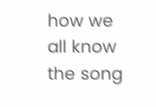how we all know the song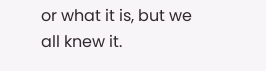or what it is, but we all knew it.